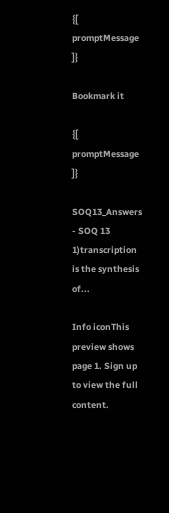{[ promptMessage ]}

Bookmark it

{[ promptMessage ]}

SOQ13_Answers - SOQ 13 1)transcription is the synthesis of...

Info iconThis preview shows page 1. Sign up to view the full content.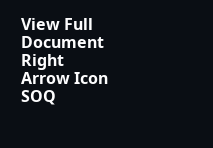View Full Document Right Arrow Icon
SOQ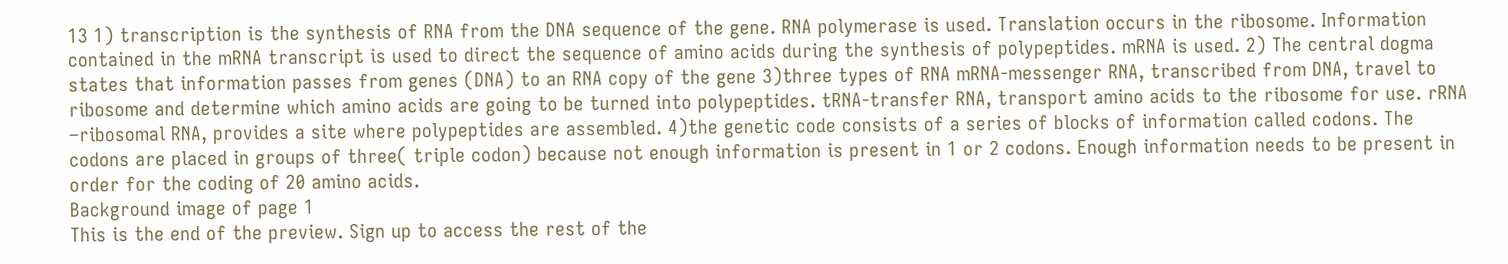13 1) transcription is the synthesis of RNA from the DNA sequence of the gene. RNA polymerase is used. Translation occurs in the ribosome. Information contained in the mRNA transcript is used to direct the sequence of amino acids during the synthesis of polypeptides. mRNA is used. 2) The central dogma states that information passes from genes (DNA) to an RNA copy of the gene 3)three types of RNA mRNA-messenger RNA, transcribed from DNA, travel to ribosome and determine which amino acids are going to be turned into polypeptides. tRNA-transfer RNA, transport amino acids to the ribosome for use. rRNA –ribosomal RNA, provides a site where polypeptides are assembled. 4)the genetic code consists of a series of blocks of information called codons. The codons are placed in groups of three( triple codon) because not enough information is present in 1 or 2 codons. Enough information needs to be present in order for the coding of 20 amino acids.
Background image of page 1
This is the end of the preview. Sign up to access the rest of the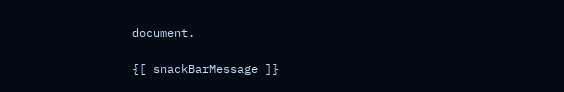document.

{[ snackBarMessage ]}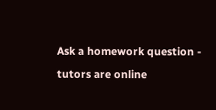Ask a homework question - tutors are online